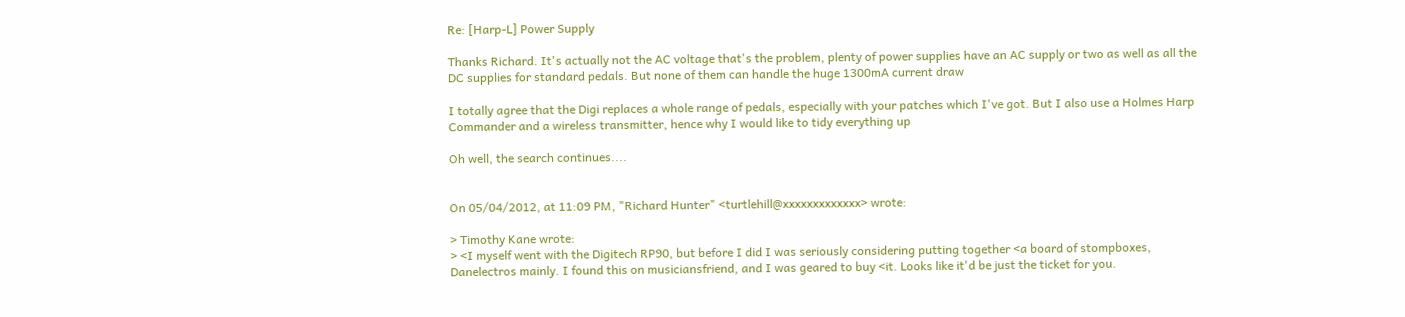Re: [Harp-L] Power Supply

Thanks Richard. It's actually not the AC voltage that's the problem, plenty of power supplies have an AC supply or two as well as all the DC supplies for standard pedals. But none of them can handle the huge 1300mA current draw

I totally agree that the Digi replaces a whole range of pedals, especially with your patches which I've got. But I also use a Holmes Harp Commander and a wireless transmitter, hence why I would like to tidy everything up

Oh well, the search continues....


On 05/04/2012, at 11:09 PM, "Richard Hunter" <turtlehill@xxxxxxxxxxxxx> wrote:

> Timothy Kane wrote:
> <I myself went with the Digitech RP90, but before I did I was seriously considering putting together <a board of stompboxes, Danelectros mainly. I found this on musiciansfriend, and I was geared to buy <it. Looks like it'd be just the ticket for you.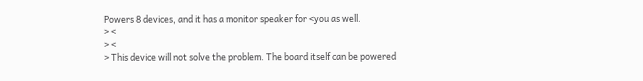Powers 8 devices, and it has a monitor speaker for <you as well.
> <
> <
> This device will not solve the problem. The board itself can be powered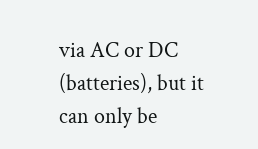via AC or DC (batteries), but it can only be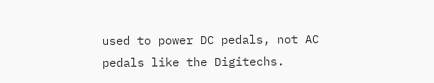used to power DC pedals, not AC pedals like the Digitechs.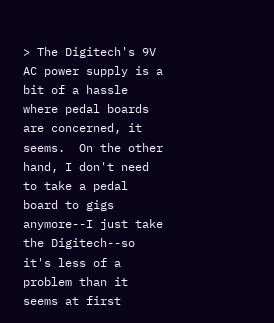> The Digitech's 9V AC power supply is a bit of a hassle where pedal boards are concerned, it seems.  On the other hand, I don't need to take a pedal board to gigs anymore--I just take the Digitech--so it's less of a problem than it seems at first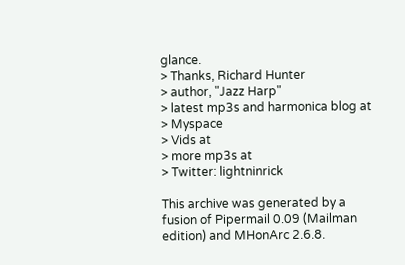glance.
> Thanks, Richard Hunter
> author, "Jazz Harp"
> latest mp3s and harmonica blog at
> Myspace
> Vids at
> more mp3s at
> Twitter: lightninrick

This archive was generated by a fusion of Pipermail 0.09 (Mailman edition) and MHonArc 2.6.8.